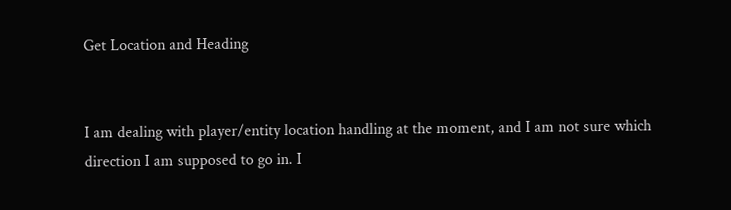Get Location and Heading


I am dealing with player/entity location handling at the moment, and I am not sure which direction I am supposed to go in. I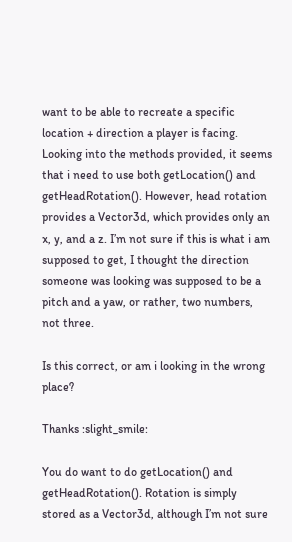want to be able to recreate a specific location + direction a player is facing. Looking into the methods provided, it seems that i need to use both getLocation() and getHeadRotation(). However, head rotation provides a Vector3d, which provides only an x, y, and a z. I’m not sure if this is what i am supposed to get, I thought the direction someone was looking was supposed to be a pitch and a yaw, or rather, two numbers, not three.

Is this correct, or am i looking in the wrong place?

Thanks :slight_smile:

You do want to do getLocation() and getHeadRotation(). Rotation is simply stored as a Vector3d, although I’m not sure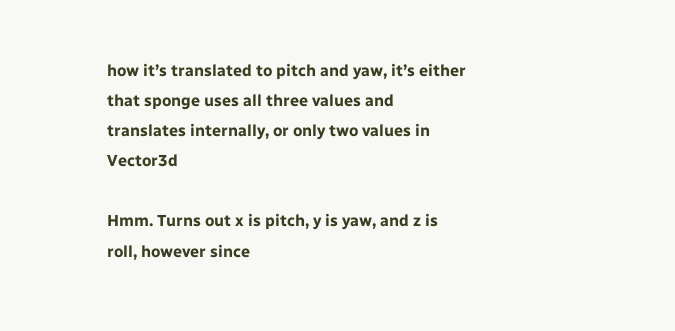how it’s translated to pitch and yaw, it’s either that sponge uses all three values and translates internally, or only two values in Vector3d

Hmm. Turns out x is pitch, y is yaw, and z is roll, however since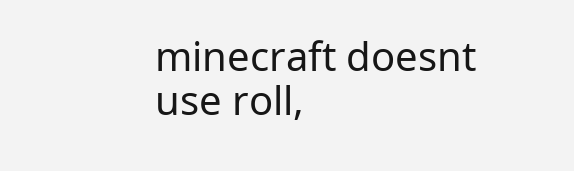minecraft doesnt use roll,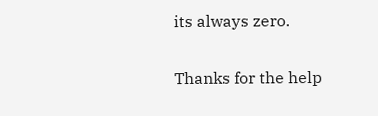its always zero.

Thanks for the help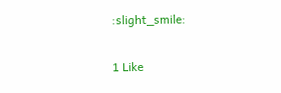:slight_smile:

1 Like